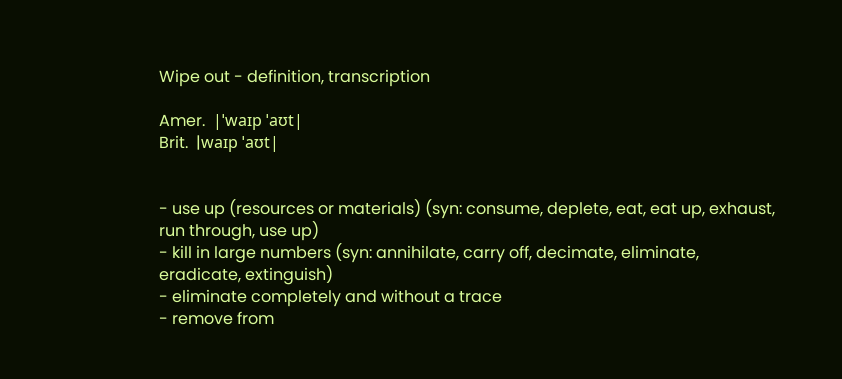Wipe out - definition, transcription

Amer.  |ˈwaɪp ˈaʊt|
Brit.  |waɪp ˈaʊt|


- use up (resources or materials) (syn: consume, deplete, eat, eat up, exhaust, run through, use up)
- kill in large numbers (syn: annihilate, carry off, decimate, eliminate, eradicate, extinguish)
- eliminate completely and without a trace
- remove from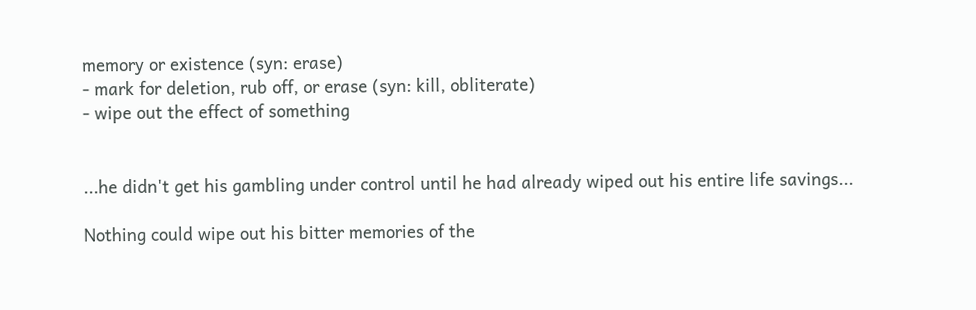memory or existence (syn: erase)
- mark for deletion, rub off, or erase (syn: kill, obliterate)
- wipe out the effect of something


...he didn't get his gambling under control until he had already wiped out his entire life savings...

Nothing could wipe out his bitter memories of the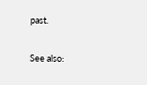past.

See also: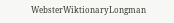WebsterWiktionaryLongman